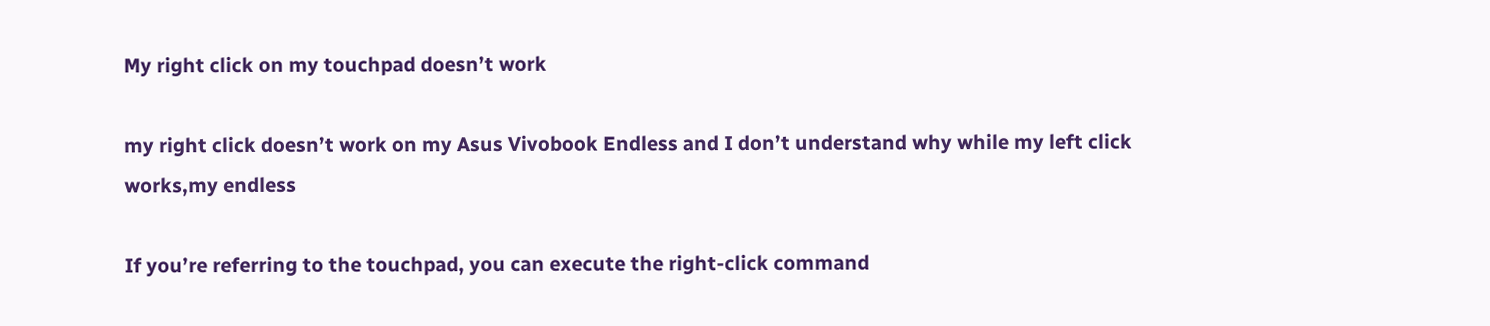My right click on my touchpad doesn’t work

my right click doesn’t work on my Asus Vivobook Endless and I don’t understand why while my left click works,my endless

If you’re referring to the touchpad, you can execute the right-click command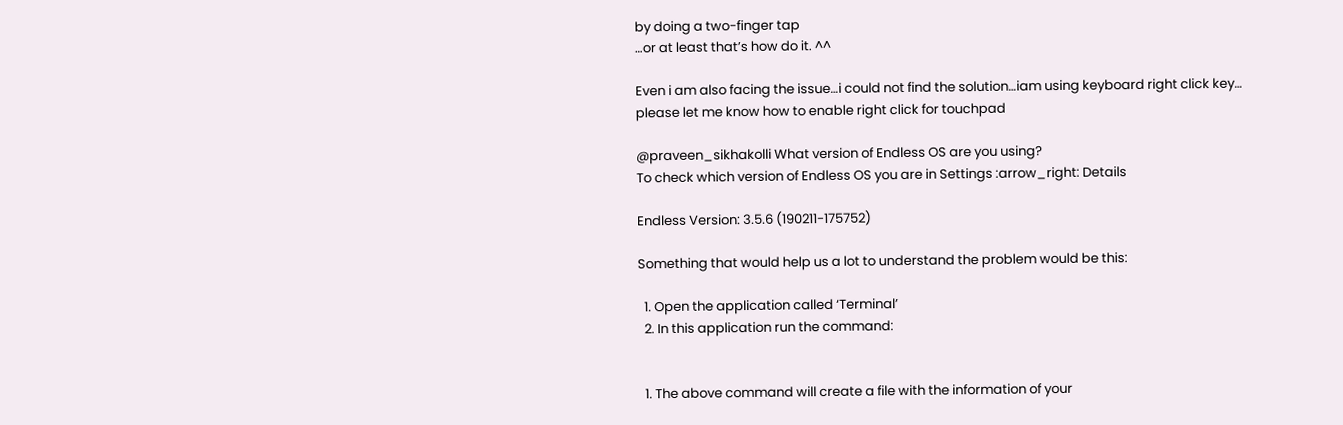by doing a two-finger tap
…or at least that’s how do it. ^^

Even i am also facing the issue…i could not find the solution…iam using keyboard right click key…
please let me know how to enable right click for touchpad

@praveen_sikhakolli What version of Endless OS are you using?
To check which version of Endless OS you are in Settings :arrow_right: Details

Endless Version: 3.5.6 (190211-175752)

Something that would help us a lot to understand the problem would be this:

  1. Open the application called ‘Terminal’
  2. In this application run the command:


  1. The above command will create a file with the information of your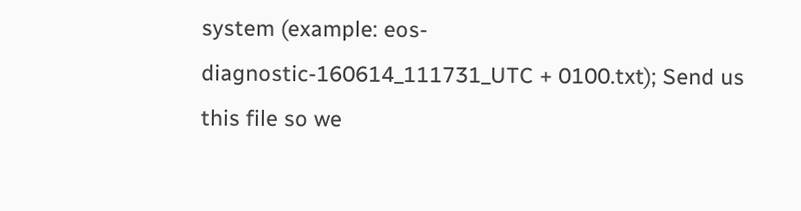system (example: eos-diagnostic-160614_111731_UTC + 0100.txt); Send us this file so we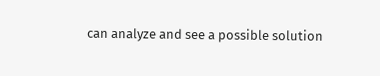can analyze and see a possible solution